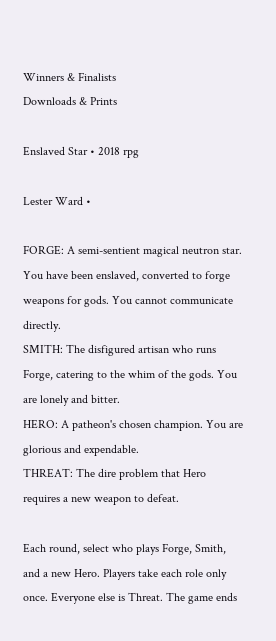Winners & Finalists
Downloads & Prints

Enslaved Star • 2018 rpg

Lester Ward •

FORGE: A semi-sentient magical neutron star. You have been enslaved, converted to forge weapons for gods. You cannot communicate directly.
SMITH: The disfigured artisan who runs Forge, catering to the whim of the gods. You are lonely and bitter.
HERO: A patheon's chosen champion. You are glorious and expendable.
THREAT: The dire problem that Hero requires a new weapon to defeat.

Each round, select who plays Forge, Smith, and a new Hero. Players take each role only once. Everyone else is Threat. The game ends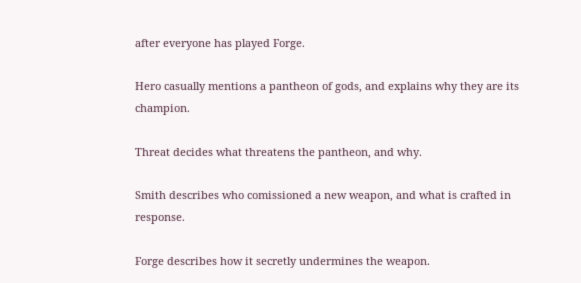after everyone has played Forge.

Hero casually mentions a pantheon of gods, and explains why they are its champion.

Threat decides what threatens the pantheon, and why.

Smith describes who comissioned a new weapon, and what is crafted in response.

Forge describes how it secretly undermines the weapon.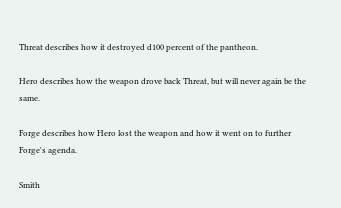Threat describes how it destroyed d100 percent of the pantheon.

Hero describes how the weapon drove back Threat, but will never again be the same.

Forge describes how Hero lost the weapon and how it went on to further Forge's agenda.

Smith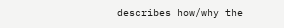describes how/why the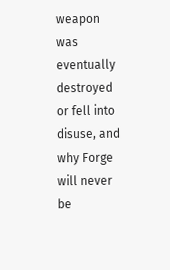weapon was eventually destroyed or fell into disuse, and why Forge will never be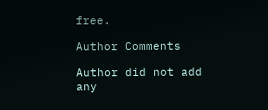free.

Author Comments

Author did not add any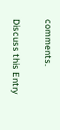comments.

Discuss this Entry